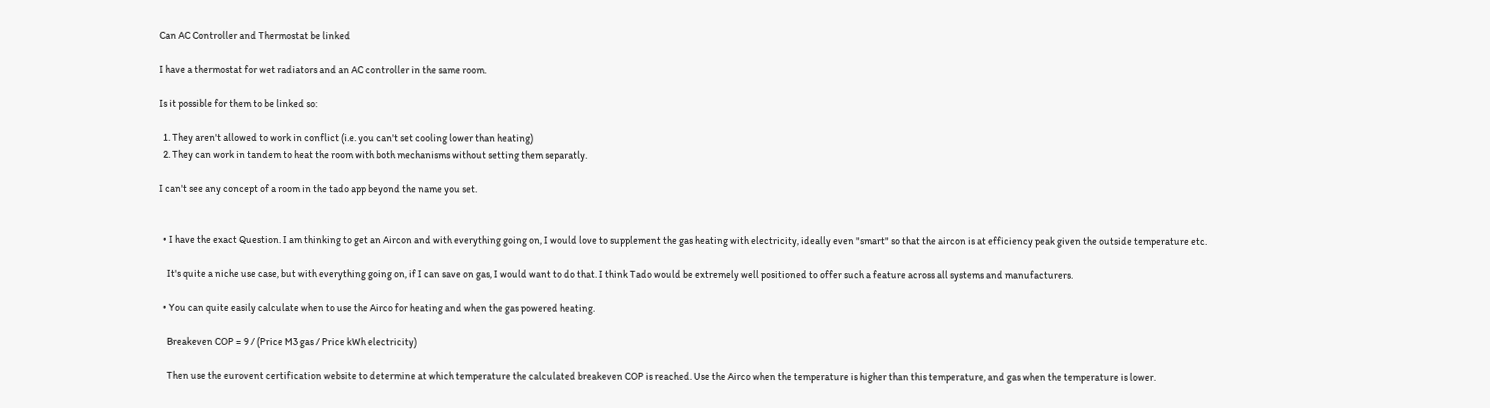Can AC Controller and Thermostat be linked

I have a thermostat for wet radiators and an AC controller in the same room.

Is it possible for them to be linked so:

  1. They aren't allowed to work in conflict (i.e. you can't set cooling lower than heating)
  2. They can work in tandem to heat the room with both mechanisms without setting them separatly.

I can't see any concept of a room in the tado app beyond the name you set.


  • I have the exact Question. I am thinking to get an Aircon and with everything going on, I would love to supplement the gas heating with electricity, ideally even "smart" so that the aircon is at efficiency peak given the outside temperature etc.

    It's quite a niche use case, but with everything going on, if I can save on gas, I would want to do that. I think Tado would be extremely well positioned to offer such a feature across all systems and manufacturers.

  • You can quite easily calculate when to use the Airco for heating and when the gas powered heating.

    Breakeven COP = 9 / (Price M3 gas / Price kWh electricity)

    Then use the eurovent certification website to determine at which temperature the calculated breakeven COP is reached. Use the Airco when the temperature is higher than this temperature, and gas when the temperature is lower.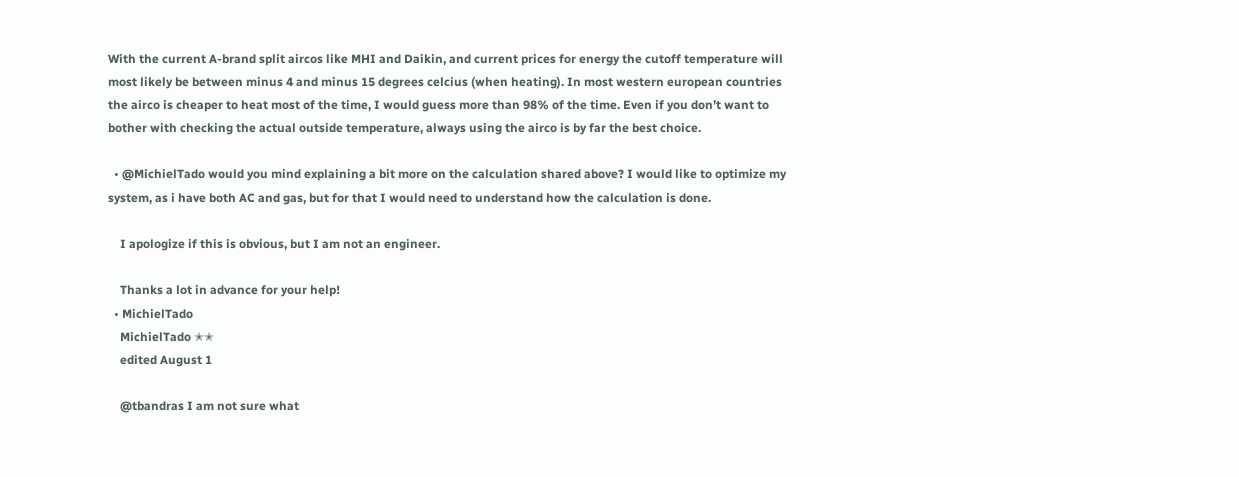With the current A-brand split aircos like MHI and Daikin, and current prices for energy the cutoff temperature will most likely be between minus 4 and minus 15 degrees celcius (when heating). In most western european countries the airco is cheaper to heat most of the time, I would guess more than 98% of the time. Even if you don’t want to bother with checking the actual outside temperature, always using the airco is by far the best choice.

  • @MichielTado would you mind explaining a bit more on the calculation shared above? I would like to optimize my system, as i have both AC and gas, but for that I would need to understand how the calculation is done.

    I apologize if this is obvious, but I am not an engineer.

    Thanks a lot in advance for your help!
  • MichielTado
    MichielTado ✭✭
    edited August 1

    @tbandras I am not sure what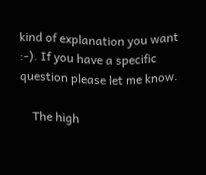kind of explanation you want :-). If you have a specific question please let me know.

    The high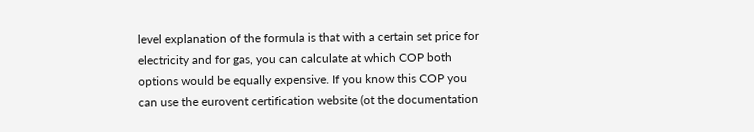level explanation of the formula is that with a certain set price for electricity and for gas, you can calculate at which COP both options would be equally expensive. If you know this COP you can use the eurovent certification website (ot the documentation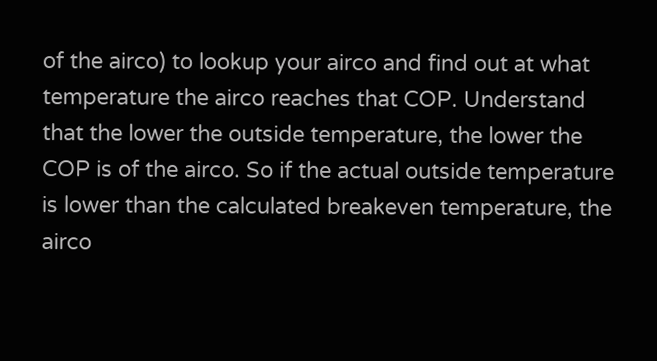of the airco) to lookup your airco and find out at what temperature the airco reaches that COP. Understand that the lower the outside temperature, the lower the COP is of the airco. So if the actual outside temperature is lower than the calculated breakeven temperature, the airco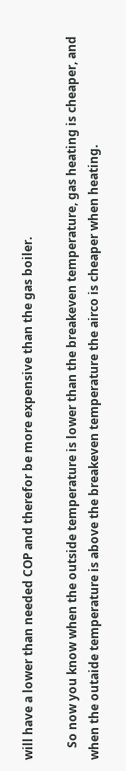will have a lower than needed COP and therefor be more expensive than the gas boiler.

    So now you know when the outside temperature is lower than the breakeven temperature, gas heating is cheaper, and when the outaide temperature is above the breakeven temperature the airco is cheaper when heating.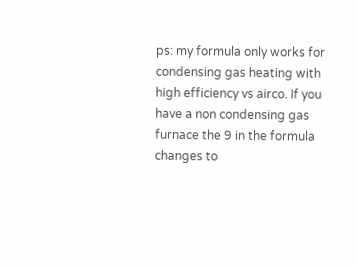ps: my formula only works for condensing gas heating with high efficiency vs airco. If you have a non condensing gas furnace the 9 in the formula changes to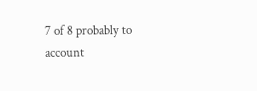7 of 8 probably to account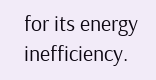for its energy inefficiency.